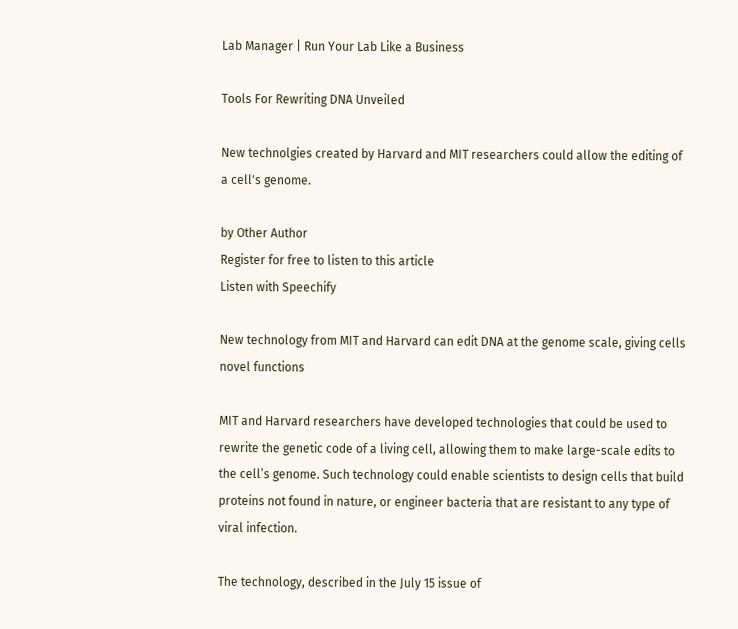Lab Manager | Run Your Lab Like a Business

Tools For Rewriting DNA Unveiled

New technolgies created by Harvard and MIT researchers could allow the editing of a cell's genome.

by Other Author
Register for free to listen to this article
Listen with Speechify

New technology from MIT and Harvard can edit DNA at the genome scale, giving cells novel functions

MIT and Harvard researchers have developed technologies that could be used to rewrite the genetic code of a living cell, allowing them to make large-scale edits to the cell’s genome. Such technology could enable scientists to design cells that build proteins not found in nature, or engineer bacteria that are resistant to any type of viral infection.

The technology, described in the July 15 issue of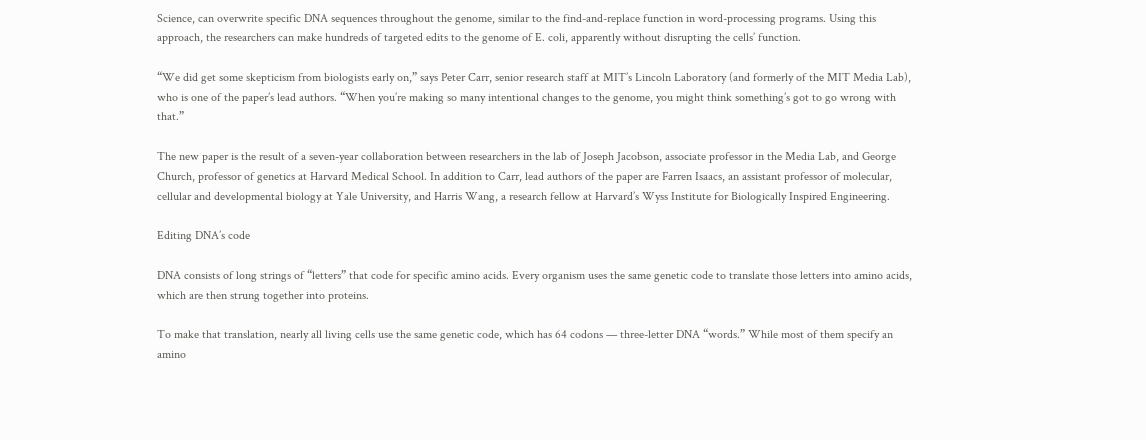Science, can overwrite specific DNA sequences throughout the genome, similar to the find-and-replace function in word-processing programs. Using this approach, the researchers can make hundreds of targeted edits to the genome of E. coli, apparently without disrupting the cells’ function.

“We did get some skepticism from biologists early on,” says Peter Carr, senior research staff at MIT’s Lincoln Laboratory (and formerly of the MIT Media Lab), who is one of the paper’s lead authors. “When you’re making so many intentional changes to the genome, you might think something’s got to go wrong with that.”

The new paper is the result of a seven-year collaboration between researchers in the lab of Joseph Jacobson, associate professor in the Media Lab, and George Church, professor of genetics at Harvard Medical School. In addition to Carr, lead authors of the paper are Farren Isaacs, an assistant professor of molecular, cellular and developmental biology at Yale University, and Harris Wang, a research fellow at Harvard’s Wyss Institute for Biologically Inspired Engineering.

Editing DNA’s code

DNA consists of long strings of “letters” that code for specific amino acids. Every organism uses the same genetic code to translate those letters into amino acids, which are then strung together into proteins.

To make that translation, nearly all living cells use the same genetic code, which has 64 codons — three-letter DNA “words.” While most of them specify an amino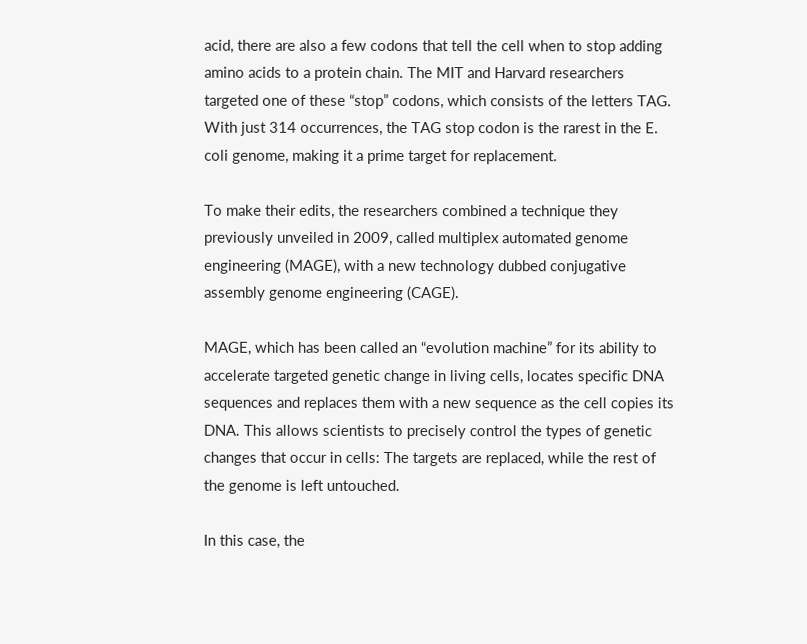acid, there are also a few codons that tell the cell when to stop adding amino acids to a protein chain. The MIT and Harvard researchers targeted one of these “stop” codons, which consists of the letters TAG. With just 314 occurrences, the TAG stop codon is the rarest in the E. coli genome, making it a prime target for replacement.

To make their edits, the researchers combined a technique they previously unveiled in 2009, called multiplex automated genome engineering (MAGE), with a new technology dubbed conjugative assembly genome engineering (CAGE).

MAGE, which has been called an “evolution machine” for its ability to accelerate targeted genetic change in living cells, locates specific DNA sequences and replaces them with a new sequence as the cell copies its DNA. This allows scientists to precisely control the types of genetic changes that occur in cells: The targets are replaced, while the rest of the genome is left untouched.

In this case, the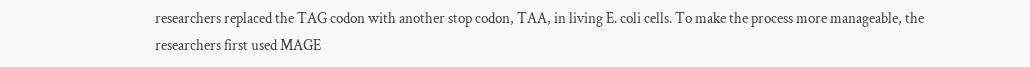researchers replaced the TAG codon with another stop codon, TAA, in living E. coli cells. To make the process more manageable, the researchers first used MAGE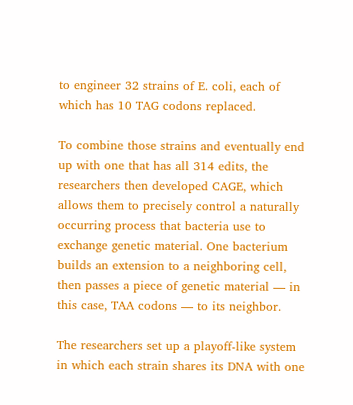to engineer 32 strains of E. coli, each of which has 10 TAG codons replaced.

To combine those strains and eventually end up with one that has all 314 edits, the researchers then developed CAGE, which allows them to precisely control a naturally occurring process that bacteria use to exchange genetic material. One bacterium builds an extension to a neighboring cell, then passes a piece of genetic material — in this case, TAA codons — to its neighbor.

The researchers set up a playoff-like system in which each strain shares its DNA with one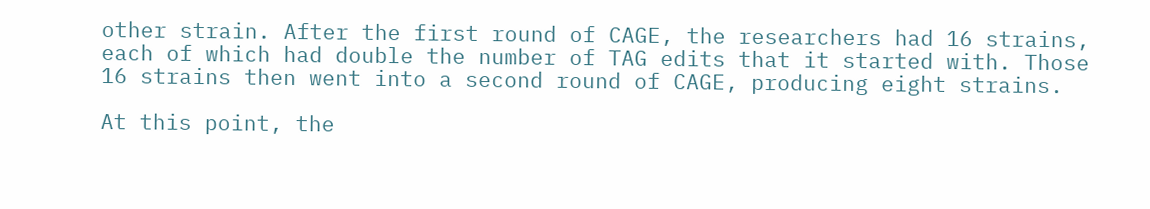other strain. After the first round of CAGE, the researchers had 16 strains, each of which had double the number of TAG edits that it started with. Those 16 strains then went into a second round of CAGE, producing eight strains.

At this point, the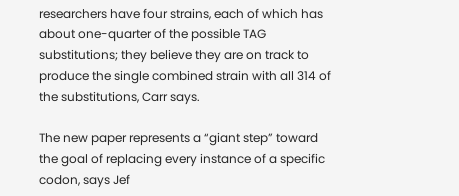researchers have four strains, each of which has about one-quarter of the possible TAG substitutions; they believe they are on track to produce the single combined strain with all 314 of the substitutions, Carr says.

The new paper represents a “giant step” toward the goal of replacing every instance of a specific codon, says Jef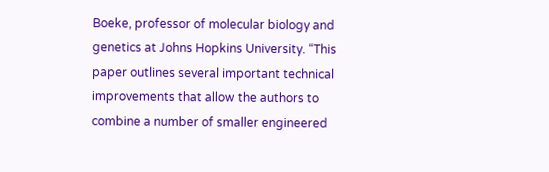Boeke, professor of molecular biology and genetics at Johns Hopkins University. “This paper outlines several important technical improvements that allow the authors to combine a number of smaller engineered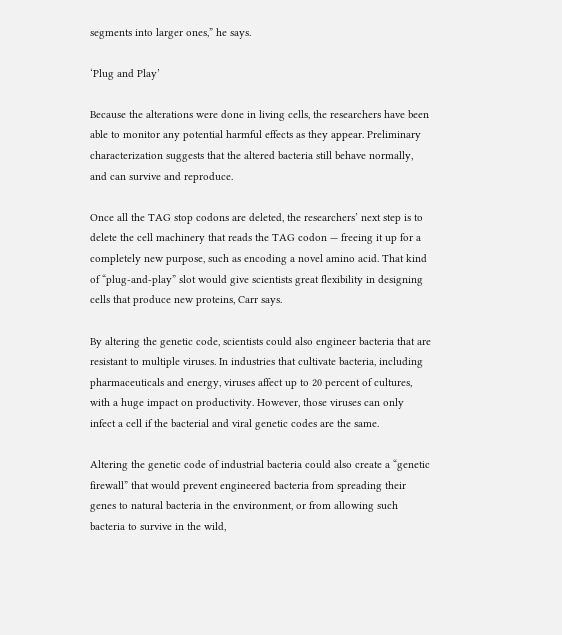segments into larger ones,” he says.

‘Plug and Play’

Because the alterations were done in living cells, the researchers have been able to monitor any potential harmful effects as they appear. Preliminary characterization suggests that the altered bacteria still behave normally, and can survive and reproduce.

Once all the TAG stop codons are deleted, the researchers’ next step is to delete the cell machinery that reads the TAG codon — freeing it up for a completely new purpose, such as encoding a novel amino acid. That kind of “plug-and-play” slot would give scientists great flexibility in designing cells that produce new proteins, Carr says.

By altering the genetic code, scientists could also engineer bacteria that are resistant to multiple viruses. In industries that cultivate bacteria, including pharmaceuticals and energy, viruses affect up to 20 percent of cultures, with a huge impact on productivity. However, those viruses can only infect a cell if the bacterial and viral genetic codes are the same.

Altering the genetic code of industrial bacteria could also create a “genetic firewall” that would prevent engineered bacteria from spreading their genes to natural bacteria in the environment, or from allowing such bacteria to survive in the wild,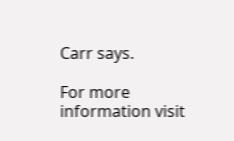Carr says.

For more information visit